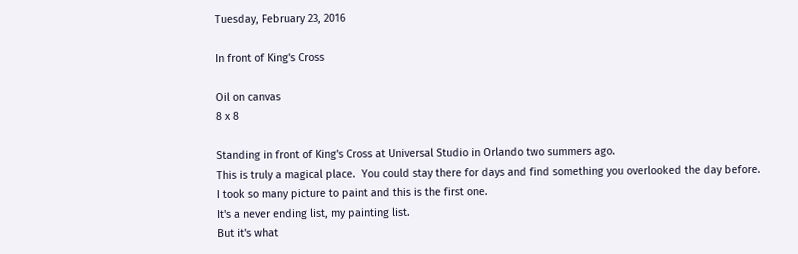Tuesday, February 23, 2016

In front of King's Cross

Oil on canvas
8 x 8

Standing in front of King's Cross at Universal Studio in Orlando two summers ago.
This is truly a magical place.  You could stay there for days and find something you overlooked the day before.
I took so many picture to paint and this is the first one.
It's a never ending list, my painting list.
But it's what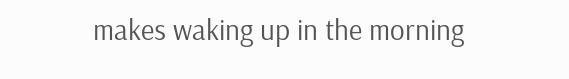makes waking up in the morning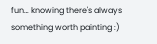fun… knowing there's always something worth painting :)